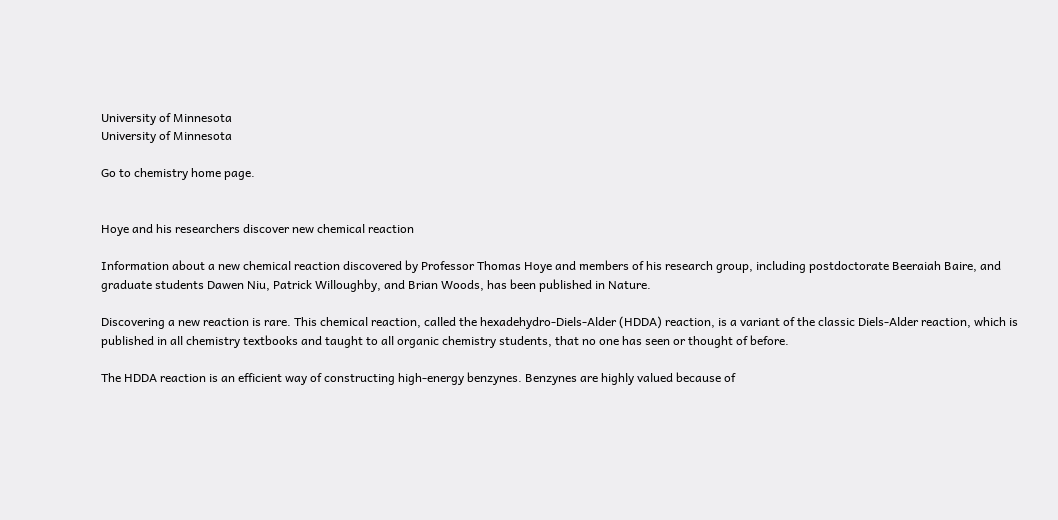University of Minnesota
University of Minnesota

Go to chemistry home page.


Hoye and his researchers discover new chemical reaction

Information about a new chemical reaction discovered by Professor Thomas Hoye and members of his research group, including postdoctorate Beeraiah Baire, and graduate students Dawen Niu, Patrick Willoughby, and Brian Woods, has been published in Nature.

Discovering a new reaction is rare. This chemical reaction, called the hexadehydro-Diels-Alder (HDDA) reaction, is a variant of the classic Diels-Alder reaction, which is published in all chemistry textbooks and taught to all organic chemistry students, that no one has seen or thought of before.

The HDDA reaction is an efficient way of constructing high-energy benzynes. Benzynes are highly valued because of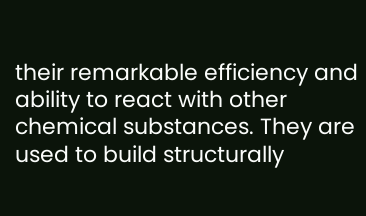their remarkable efficiency and ability to react with other chemical substances. They are used to build structurally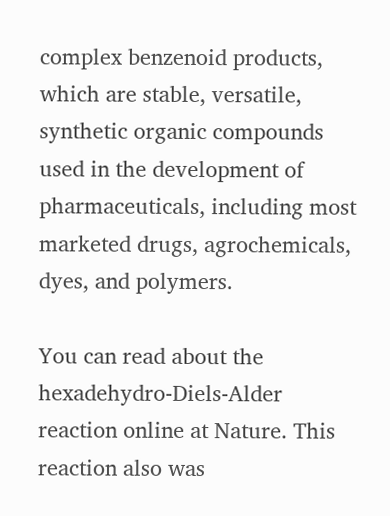complex benzenoid products, which are stable, versatile, synthetic organic compounds used in the development of pharmaceuticals, including most marketed drugs, agrochemicals, dyes, and polymers.

You can read about the hexadehydro-Diels-Alder reaction online at Nature. This reaction also was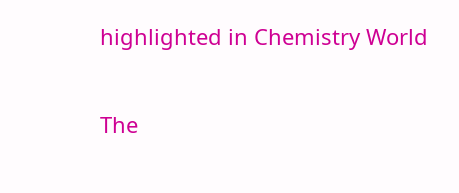highlighted in Chemistry World

The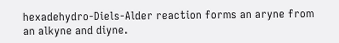hexadehydro-Diels-Alder reaction forms an aryne from an alkyne and diyne.